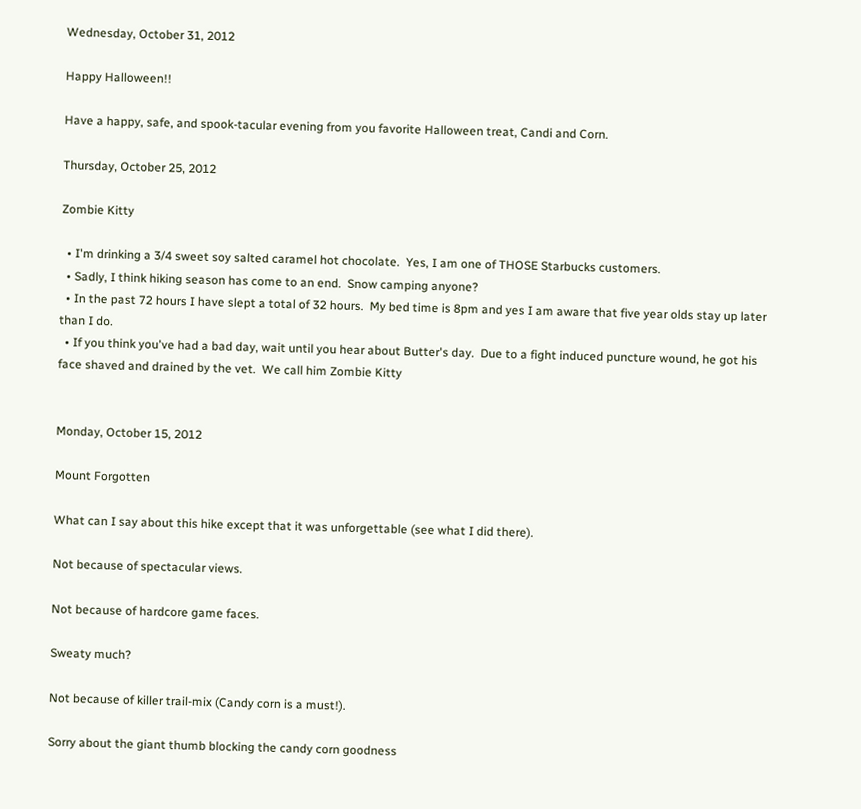Wednesday, October 31, 2012

Happy Halloween!!

Have a happy, safe, and spook-tacular evening from you favorite Halloween treat, Candi and Corn.

Thursday, October 25, 2012

Zombie Kitty

  • I'm drinking a 3/4 sweet soy salted caramel hot chocolate.  Yes, I am one of THOSE Starbucks customers.
  • Sadly, I think hiking season has come to an end.  Snow camping anyone?
  • In the past 72 hours I have slept a total of 32 hours.  My bed time is 8pm and yes I am aware that five year olds stay up later than I do.
  • If you think you've had a bad day, wait until you hear about Butter's day.  Due to a fight induced puncture wound, he got his face shaved and drained by the vet.  We call him Zombie Kitty


Monday, October 15, 2012

Mount Forgotten

What can I say about this hike except that it was unforgettable (see what I did there).

Not because of spectacular views.

Not because of hardcore game faces.

Sweaty much?

Not because of killer trail-mix (Candy corn is a must!).

Sorry about the giant thumb blocking the candy corn goodness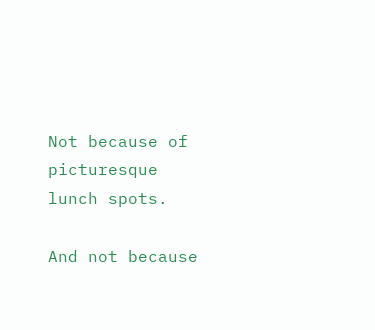Not because of picturesque lunch spots.

And not because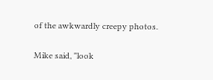of the awkwardly creepy photos.

Mike said, "look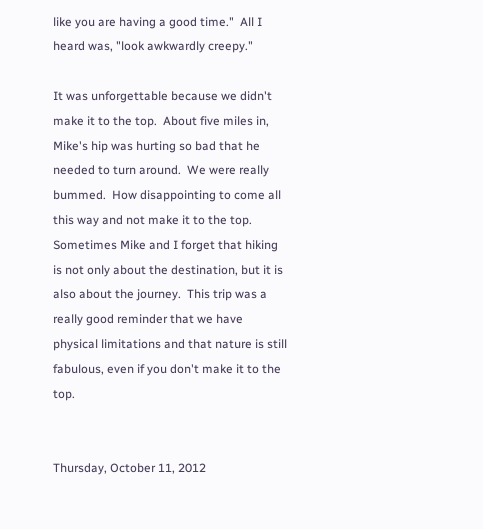like you are having a good time."  All I heard was, "look awkwardly creepy."

It was unforgettable because we didn't make it to the top.  About five miles in, Mike's hip was hurting so bad that he needed to turn around.  We were really bummed.  How disappointing to come all this way and not make it to the top.  Sometimes Mike and I forget that hiking is not only about the destination, but it is also about the journey.  This trip was a really good reminder that we have physical limitations and that nature is still fabulous, even if you don't make it to the top.


Thursday, October 11, 2012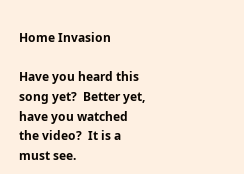Home Invasion

Have you heard this song yet?  Better yet, have you watched the video?  It is a must see.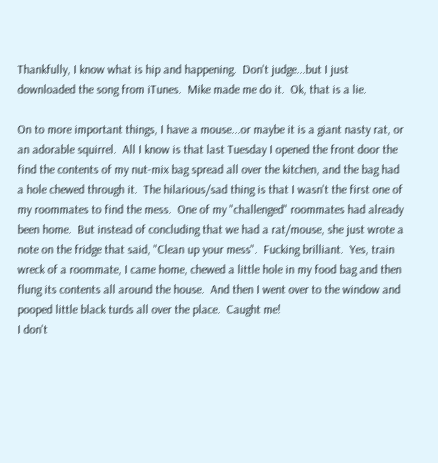Thankfully, I know what is hip and happening.  Don't judge...but I just downloaded the song from iTunes.  Mike made me do it.  Ok, that is a lie.

On to more important things, I have a mouse...or maybe it is a giant nasty rat, or an adorable squirrel.  All I know is that last Tuesday I opened the front door the find the contents of my nut-mix bag spread all over the kitchen, and the bag had a hole chewed through it.  The hilarious/sad thing is that I wasn't the first one of my roommates to find the mess.  One of my "challenged" roommates had already been home.  But instead of concluding that we had a rat/mouse, she just wrote a note on the fridge that said, "Clean up your mess".  Fucking brilliant.  Yes, train wreck of a roommate, I came home, chewed a little hole in my food bag and then flung its contents all around the house.  And then I went over to the window and pooped little black turds all over the place.  Caught me!
I don't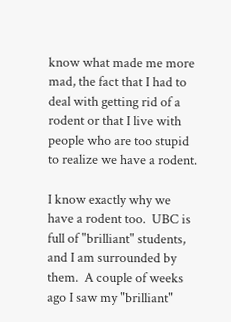know what made me more mad, the fact that I had to deal with getting rid of a rodent or that I live with people who are too stupid to realize we have a rodent.

I know exactly why we have a rodent too.  UBC is full of "brilliant" students, and I am surrounded by them.  A couple of weeks ago I saw my "brilliant"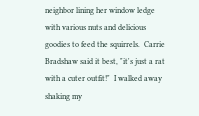neighbor lining her window ledge with various nuts and delicious goodies to feed the squirrels.  Carrie Bradshaw said it best, "it's just a rat with a cuter outfit!"  I walked away shaking my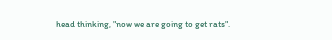head thinking, "now we are going to get rats".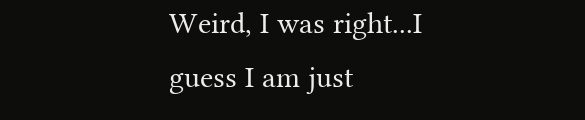Weird, I was right...I guess I am just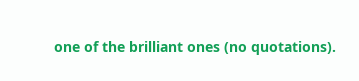one of the brilliant ones (no quotations).